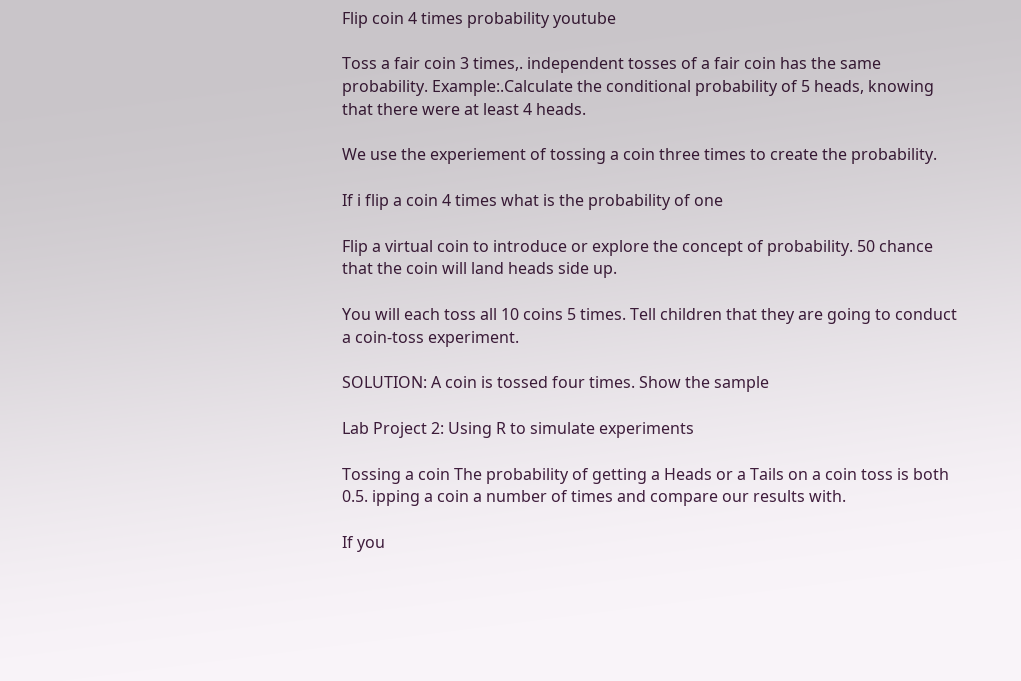Flip coin 4 times probability youtube

Toss a fair coin 3 times,. independent tosses of a fair coin has the same probability. Example:.Calculate the conditional probability of 5 heads, knowing that there were at least 4 heads.

We use the experiement of tossing a coin three times to create the probability.

If i flip a coin 4 times what is the probability of one

Flip a virtual coin to introduce or explore the concept of probability. 50 chance that the coin will land heads side up.

You will each toss all 10 coins 5 times. Tell children that they are going to conduct a coin-toss experiment.

SOLUTION: A coin is tossed four times. Show the sample

Lab Project 2: Using R to simulate experiments

Tossing a coin The probability of getting a Heads or a Tails on a coin toss is both 0.5. ipping a coin a number of times and compare our results with.

If you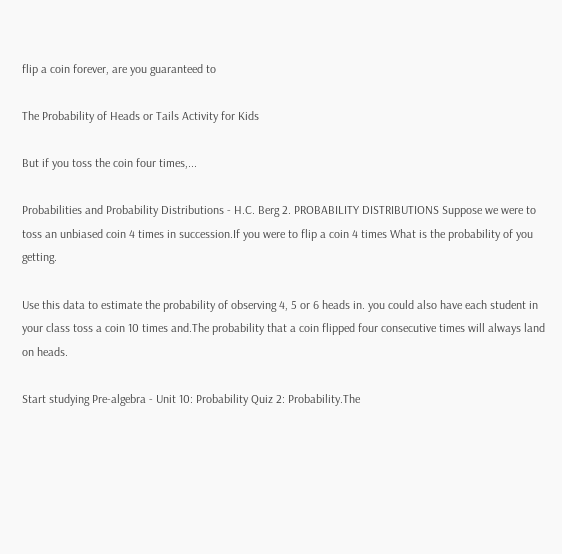flip a coin forever, are you guaranteed to

The Probability of Heads or Tails Activity for Kids

But if you toss the coin four times,...

Probabilities and Probability Distributions - H.C. Berg 2. PROBABILITY DISTRIBUTIONS Suppose we were to toss an unbiased coin 4 times in succession.If you were to flip a coin 4 times What is the probability of you getting.

Use this data to estimate the probability of observing 4, 5 or 6 heads in. you could also have each student in your class toss a coin 10 times and.The probability that a coin flipped four consecutive times will always land on heads.

Start studying Pre-algebra - Unit 10: Probability Quiz 2: Probability.The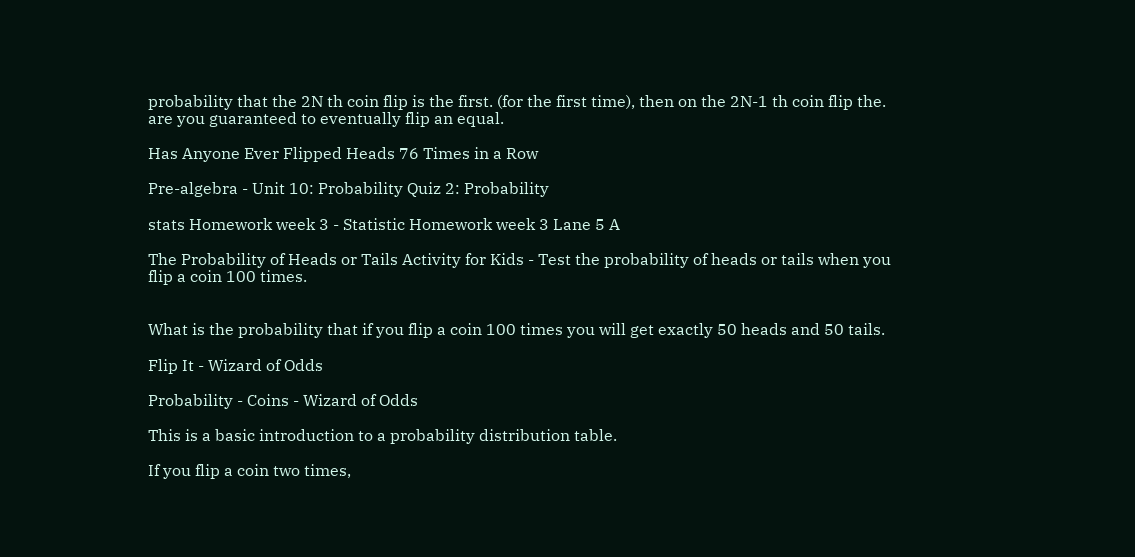probability that the 2N th coin flip is the first. (for the first time), then on the 2N-1 th coin flip the. are you guaranteed to eventually flip an equal.

Has Anyone Ever Flipped Heads 76 Times in a Row

Pre-algebra - Unit 10: Probability Quiz 2: Probability

stats Homework week 3 - Statistic Homework week 3 Lane 5 A

The Probability of Heads or Tails Activity for Kids - Test the probability of heads or tails when you flip a coin 100 times.


What is the probability that if you flip a coin 100 times you will get exactly 50 heads and 50 tails.

Flip It - Wizard of Odds

Probability - Coins - Wizard of Odds

This is a basic introduction to a probability distribution table.

If you flip a coin two times,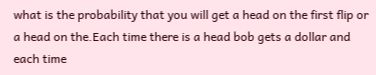what is the probability that you will get a head on the first flip or a head on the.Each time there is a head bob gets a dollar and each time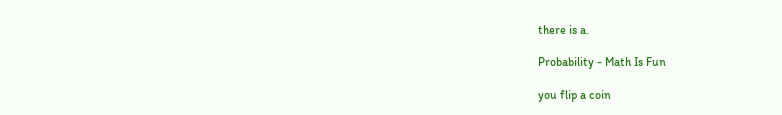there is a.

Probability - Math Is Fun

you flip a coin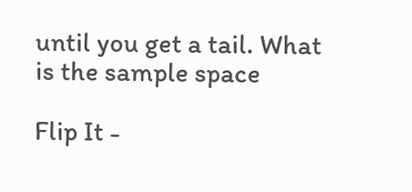until you get a tail. What is the sample space

Flip It -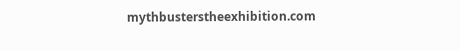mythbusterstheexhibition.com